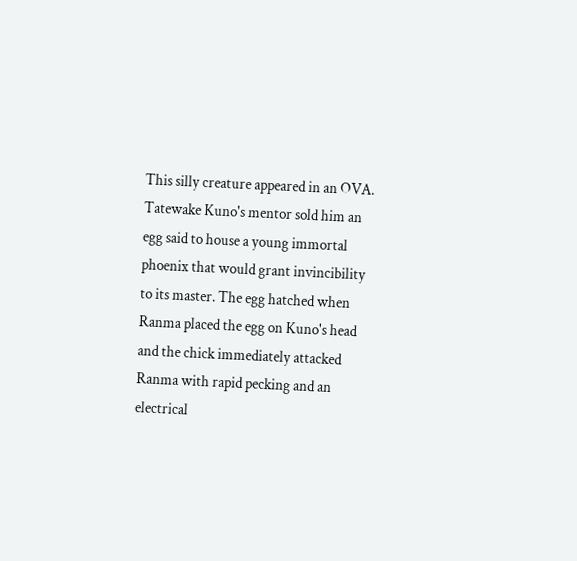This silly creature appeared in an OVA. Tatewake Kuno's mentor sold him an egg said to house a young immortal phoenix that would grant invincibility to its master. The egg hatched when Ranma placed the egg on Kuno's head and the chick immediately attacked Ranma with rapid pecking and an electrical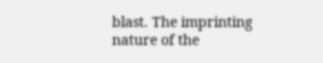blast. The imprinting nature of the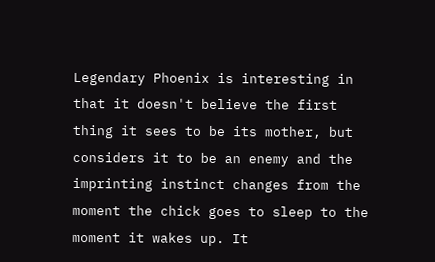Legendary Phoenix is interesting in that it doesn't believe the first thing it sees to be its mother, but considers it to be an enemy and the imprinting instinct changes from the moment the chick goes to sleep to the moment it wakes up. It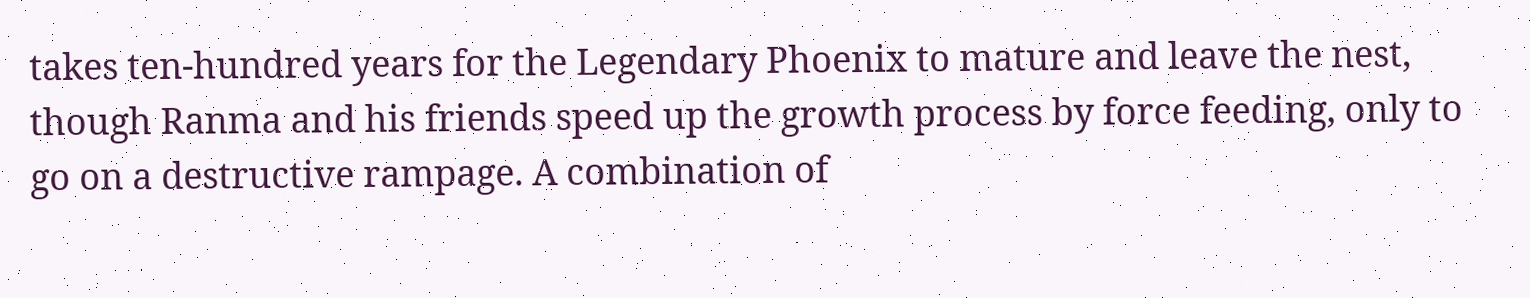takes ten-hundred years for the Legendary Phoenix to mature and leave the nest, though Ranma and his friends speed up the growth process by force feeding, only to go on a destructive rampage. A combination of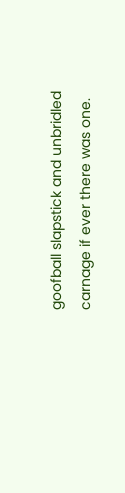goofball slapstick and unbridled carnage if ever there was one.